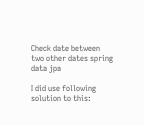Check date between two other dates spring data jpa

I did use following solution to this: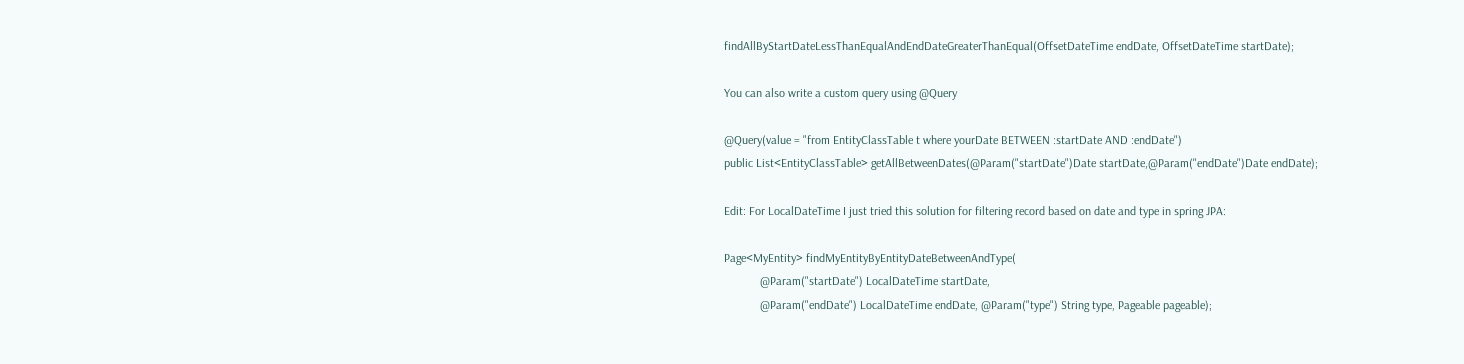findAllByStartDateLessThanEqualAndEndDateGreaterThanEqual(OffsetDateTime endDate, OffsetDateTime startDate);

You can also write a custom query using @Query

@Query(value = "from EntityClassTable t where yourDate BETWEEN :startDate AND :endDate")
public List<EntityClassTable> getAllBetweenDates(@Param("startDate")Date startDate,@Param("endDate")Date endDate);

Edit: For LocalDateTime I just tried this solution for filtering record based on date and type in spring JPA:

Page<MyEntity> findMyEntityByEntityDateBetweenAndType(
            @Param("startDate") LocalDateTime startDate,
            @Param("endDate") LocalDateTime endDate, @Param("type") String type, Pageable pageable);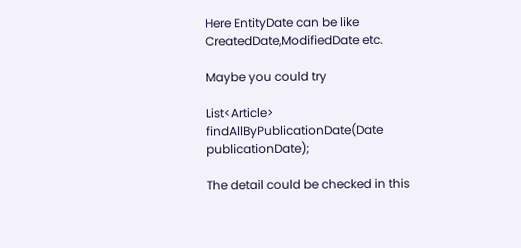Here EntityDate can be like CreatedDate,ModifiedDate etc.

Maybe you could try

List<Article> findAllByPublicationDate(Date publicationDate);

The detail could be checked in this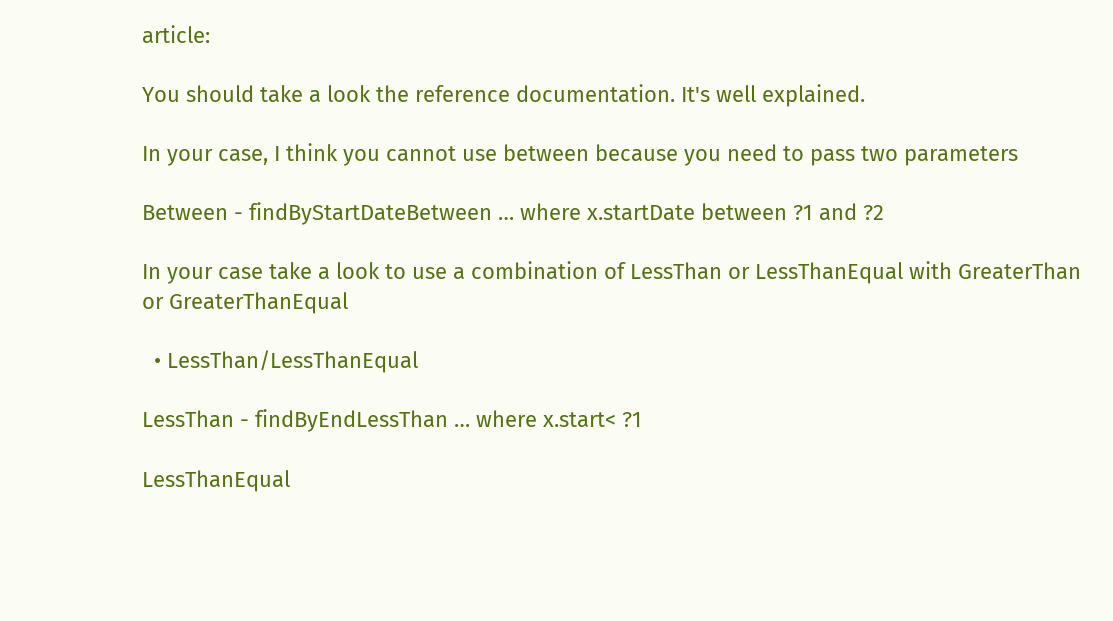article:

You should take a look the reference documentation. It's well explained.

In your case, I think you cannot use between because you need to pass two parameters

Between - findByStartDateBetween … where x.startDate between ?1 and ?2

In your case take a look to use a combination of LessThan or LessThanEqual with GreaterThan or GreaterThanEqual

  • LessThan/LessThanEqual

LessThan - findByEndLessThan … where x.start< ?1

LessThanEqual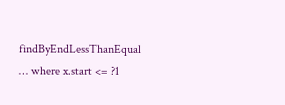findByEndLessThanEqual … where x.start <= ?1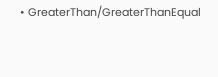• GreaterThan/GreaterThanEqual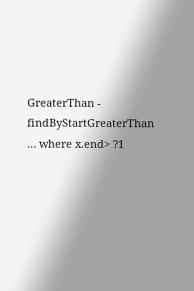GreaterThan - findByStartGreaterThan … where x.end> ?1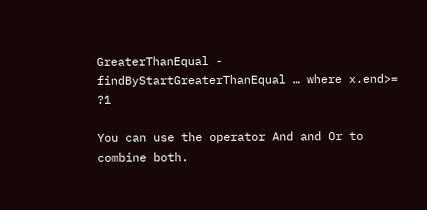GreaterThanEqual - findByStartGreaterThanEqual … where x.end>= ?1

You can use the operator And and Or to combine both.